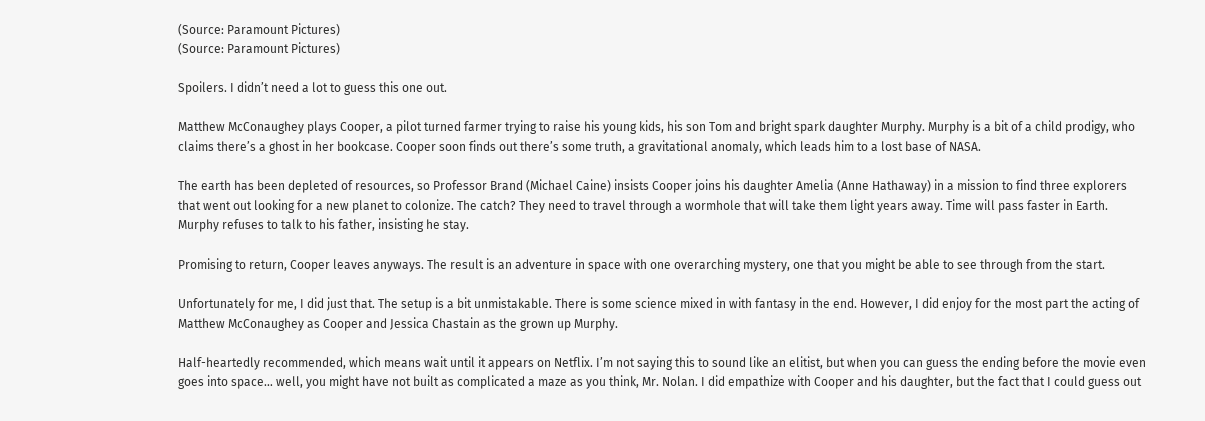(Source: Paramount Pictures)
(Source: Paramount Pictures)

Spoilers. I didn’t need a lot to guess this one out.

Matthew McConaughey plays Cooper, a pilot turned farmer trying to raise his young kids, his son Tom and bright spark daughter Murphy. Murphy is a bit of a child prodigy, who claims there’s a ghost in her bookcase. Cooper soon finds out there’s some truth, a gravitational anomaly, which leads him to a lost base of NASA.

The earth has been depleted of resources, so Professor Brand (Michael Caine) insists Cooper joins his daughter Amelia (Anne Hathaway) in a mission to find three explorers that went out looking for a new planet to colonize. The catch? They need to travel through a wormhole that will take them light years away. Time will pass faster in Earth. Murphy refuses to talk to his father, insisting he stay.

Promising to return, Cooper leaves anyways. The result is an adventure in space with one overarching mystery, one that you might be able to see through from the start.

Unfortunately for me, I did just that. The setup is a bit unmistakable. There is some science mixed in with fantasy in the end. However, I did enjoy for the most part the acting of Matthew McConaughey as Cooper and Jessica Chastain as the grown up Murphy.

Half-heartedly recommended, which means wait until it appears on Netflix. I’m not saying this to sound like an elitist, but when you can guess the ending before the movie even goes into space… well, you might have not built as complicated a maze as you think, Mr. Nolan. I did empathize with Cooper and his daughter, but the fact that I could guess out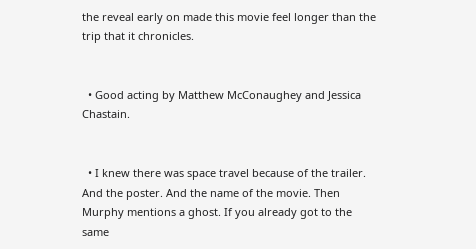the reveal early on made this movie feel longer than the trip that it chronicles.


  • Good acting by Matthew McConaughey and Jessica Chastain.


  • I knew there was space travel because of the trailer. And the poster. And the name of the movie. Then Murphy mentions a ghost. If you already got to the same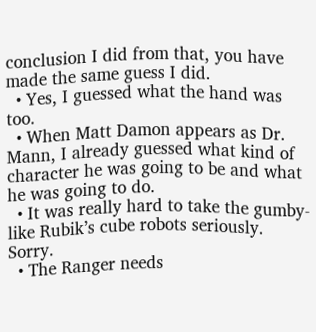conclusion I did from that, you have made the same guess I did.
  • Yes, I guessed what the hand was too.
  • When Matt Damon appears as Dr. Mann, I already guessed what kind of character he was going to be and what he was going to do.
  • It was really hard to take the gumby-like Rubik’s cube robots seriously. Sorry.
  • The Ranger needs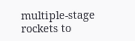multiple-stage rockets to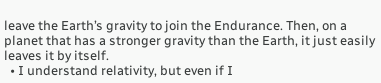leave the Earth’s gravity to join the Endurance. Then, on a planet that has a stronger gravity than the Earth, it just easily leaves it by itself.
  • I understand relativity, but even if I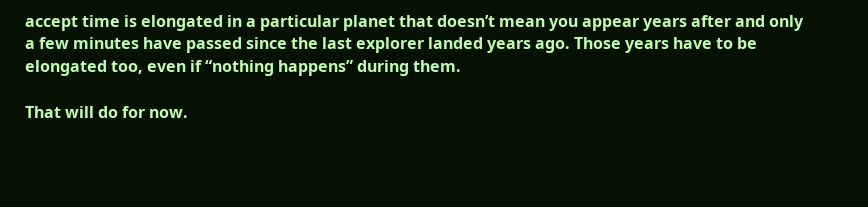accept time is elongated in a particular planet that doesn’t mean you appear years after and only a few minutes have passed since the last explorer landed years ago. Those years have to be elongated too, even if “nothing happens” during them.

That will do for now.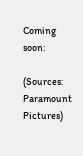Coming soon:

(Sources: Paramount Pictures)